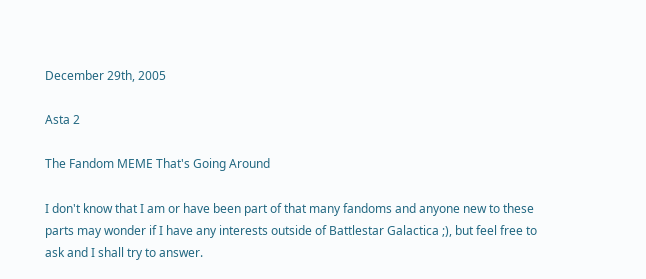December 29th, 2005

Asta 2

The Fandom MEME That's Going Around

I don't know that I am or have been part of that many fandoms and anyone new to these parts may wonder if I have any interests outside of Battlestar Galactica ;), but feel free to ask and I shall try to answer.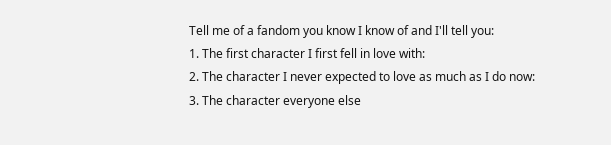Tell me of a fandom you know I know of and I'll tell you:
1. The first character I first fell in love with:
2. The character I never expected to love as much as I do now:
3. The character everyone else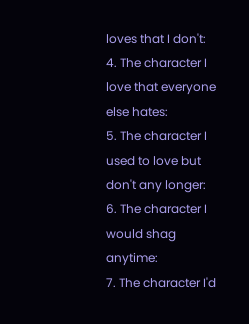loves that I don't:
4. The character I love that everyone else hates:
5. The character I used to love but don't any longer:
6. The character I would shag anytime:
7. The character I'd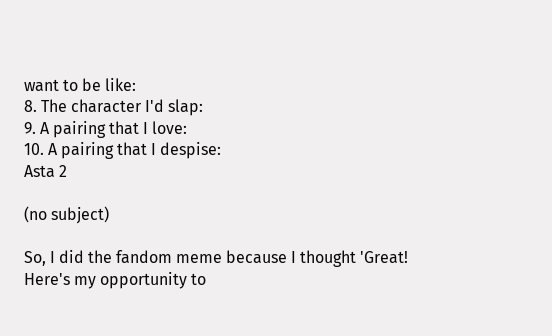want to be like:
8. The character I'd slap:
9. A pairing that I love:
10. A pairing that I despise:
Asta 2

(no subject)

So, I did the fandom meme because I thought 'Great! Here's my opportunity to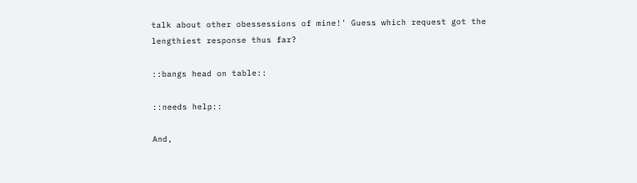talk about other obessessions of mine!' Guess which request got the lengthiest response thus far?

::bangs head on table::

::needs help::

And,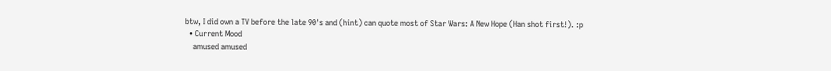btw, I did own a TV before the late 90's and (hint) can quote most of Star Wars: A New Hope (Han shot first!). :p
  • Current Mood
    amused amused